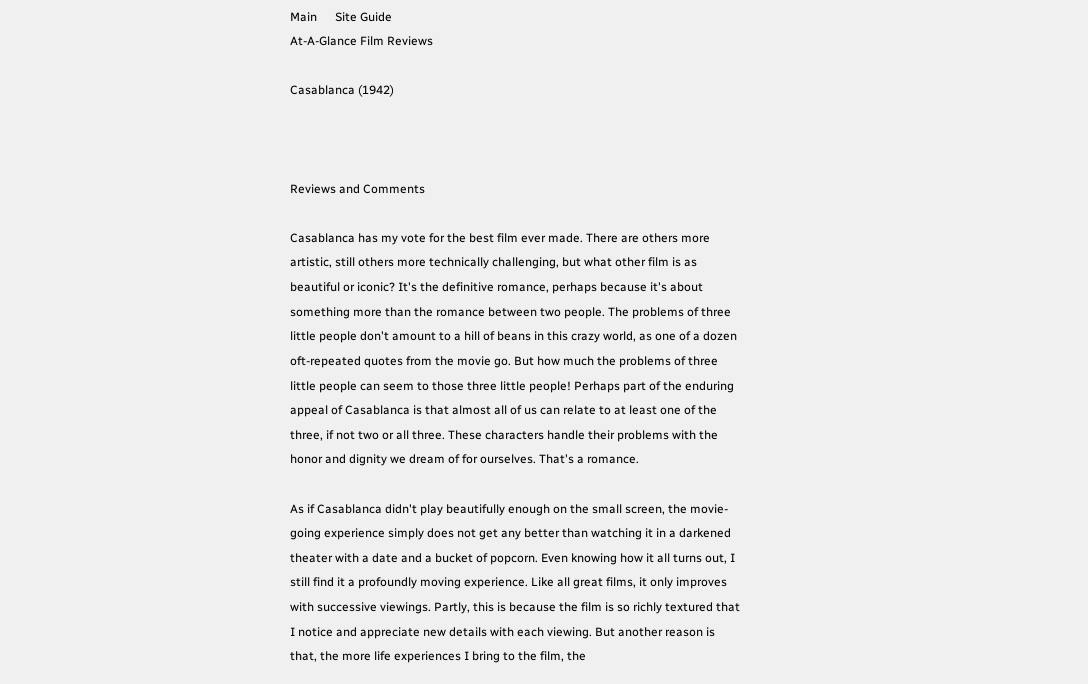Main      Site Guide
At-A-Glance Film Reviews

Casablanca (1942)



Reviews and Comments

Casablanca has my vote for the best film ever made. There are others more artistic, still others more technically challenging, but what other film is as beautiful or iconic? It's the definitive romance, perhaps because it's about something more than the romance between two people. The problems of three little people don't amount to a hill of beans in this crazy world, as one of a dozen oft-repeated quotes from the movie go. But how much the problems of three little people can seem to those three little people! Perhaps part of the enduring appeal of Casablanca is that almost all of us can relate to at least one of the three, if not two or all three. These characters handle their problems with the honor and dignity we dream of for ourselves. That's a romance.

As if Casablanca didn't play beautifully enough on the small screen, the movie-going experience simply does not get any better than watching it in a darkened theater with a date and a bucket of popcorn. Even knowing how it all turns out, I still find it a profoundly moving experience. Like all great films, it only improves with successive viewings. Partly, this is because the film is so richly textured that I notice and appreciate new details with each viewing. But another reason is that, the more life experiences I bring to the film, the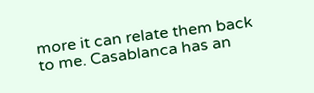more it can relate them back to me. Casablanca has an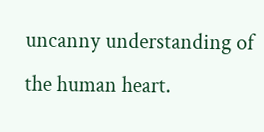uncanny understanding of the human heart.